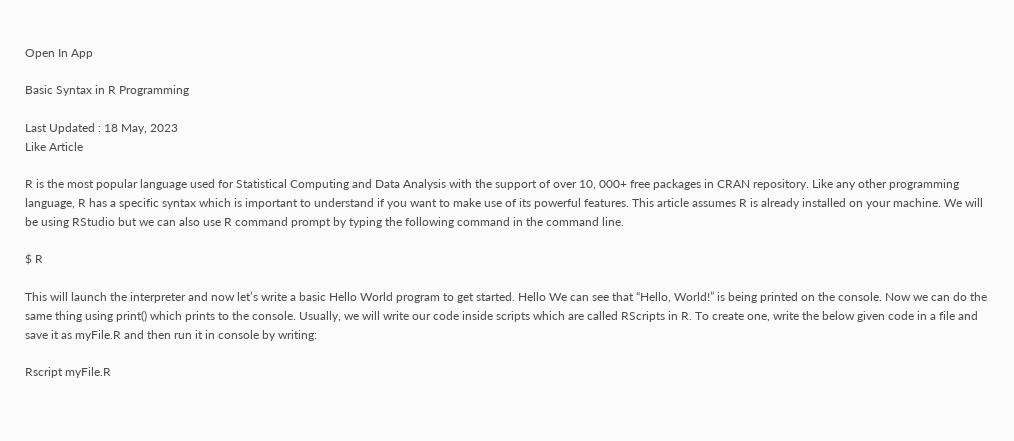Open In App

Basic Syntax in R Programming

Last Updated : 18 May, 2023
Like Article

R is the most popular language used for Statistical Computing and Data Analysis with the support of over 10, 000+ free packages in CRAN repository. Like any other programming language, R has a specific syntax which is important to understand if you want to make use of its powerful features. This article assumes R is already installed on your machine. We will be using RStudio but we can also use R command prompt by typing the following command in the command line.

$ R

This will launch the interpreter and now let’s write a basic Hello World program to get started. Hello We can see that “Hello, World!” is being printed on the console. Now we can do the same thing using print() which prints to the console. Usually, we will write our code inside scripts which are called RScripts in R. To create one, write the below given code in a file and save it as myFile.R and then run it in console by writing:

Rscript myFile.R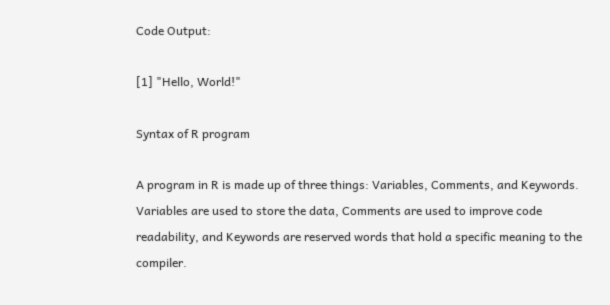Code Output:

[1] "Hello, World!"

Syntax of R program

A program in R is made up of three things: Variables, Comments, and Keywords. Variables are used to store the data, Comments are used to improve code readability, and Keywords are reserved words that hold a specific meaning to the compiler.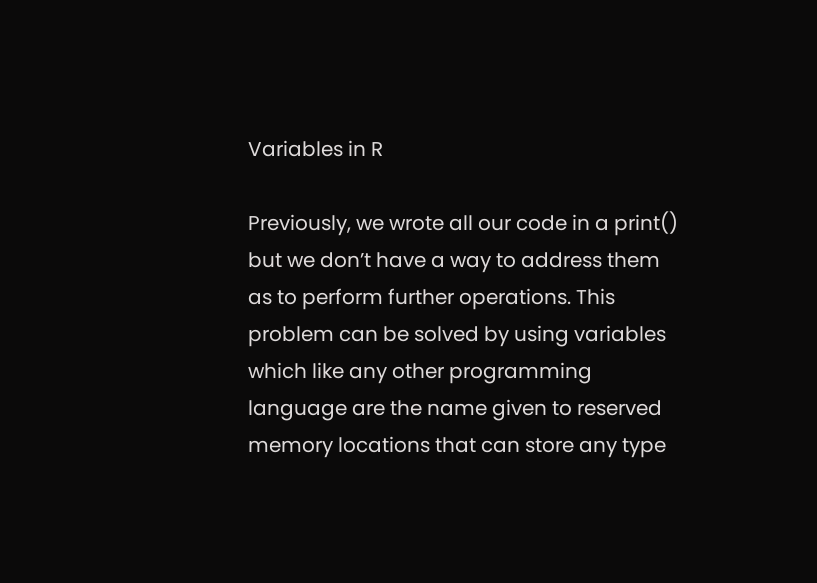Variables in R

Previously, we wrote all our code in a print() but we don’t have a way to address them as to perform further operations. This problem can be solved by using variables which like any other programming language are the name given to reserved memory locations that can store any type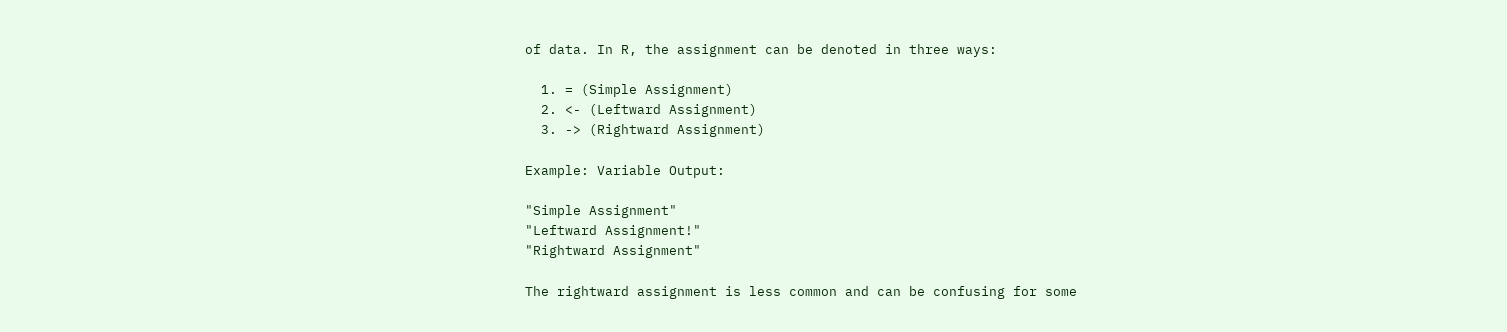of data. In R, the assignment can be denoted in three ways:

  1. = (Simple Assignment)
  2. <- (Leftward Assignment)
  3. -> (Rightward Assignment)

Example: Variable Output:

"Simple Assignment"
"Leftward Assignment!"
"Rightward Assignment"

The rightward assignment is less common and can be confusing for some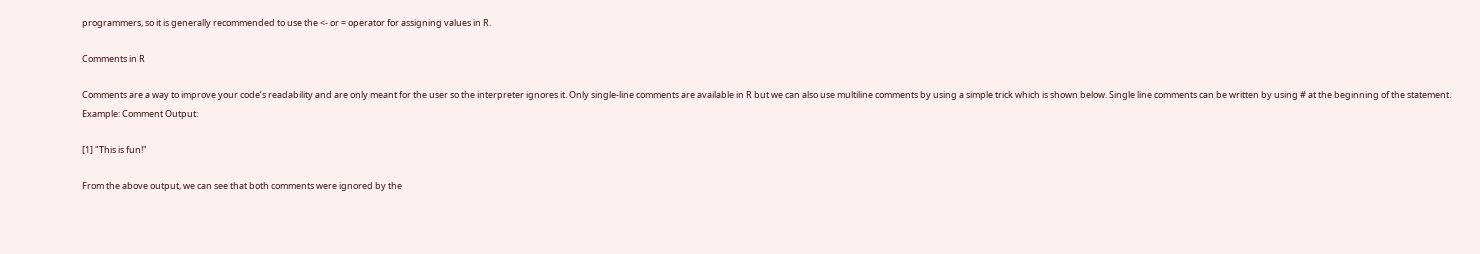programmers, so it is generally recommended to use the <- or = operator for assigning values in R.

Comments in R

Comments are a way to improve your code’s readability and are only meant for the user so the interpreter ignores it. Only single-line comments are available in R but we can also use multiline comments by using a simple trick which is shown below. Single line comments can be written by using # at the beginning of the statement. Example: Comment Output:

[1] "This is fun!"

From the above output, we can see that both comments were ignored by the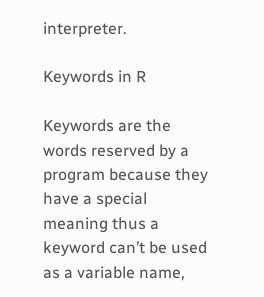interpreter.

Keywords in R

Keywords are the words reserved by a program because they have a special meaning thus a keyword can’t be used as a variable name,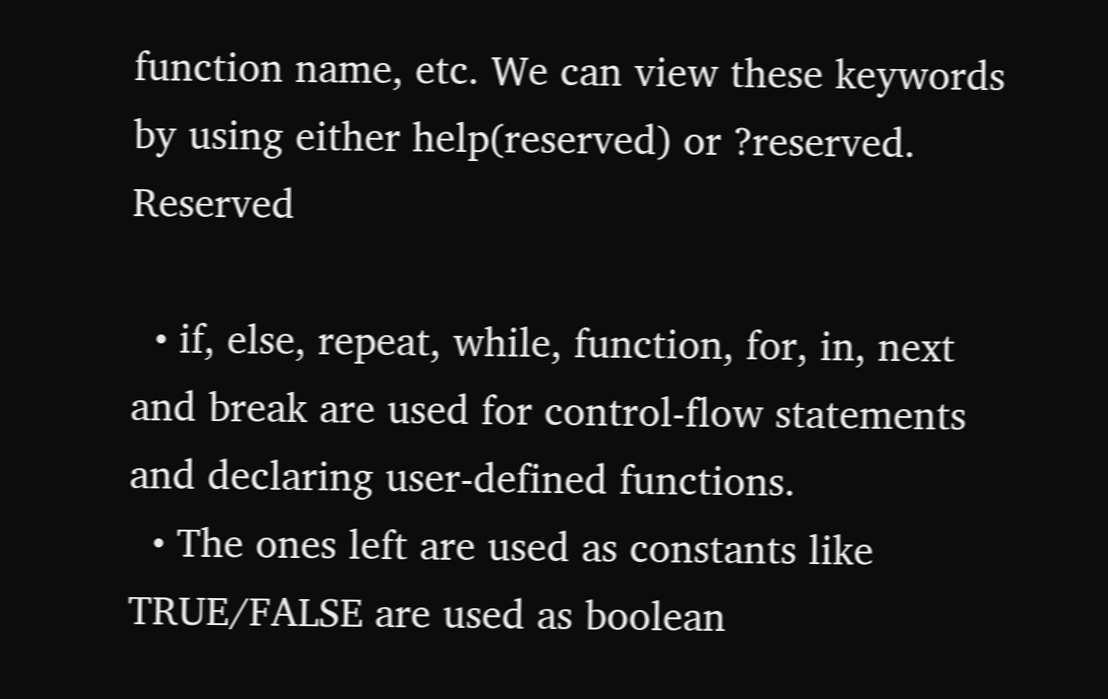function name, etc. We can view these keywords by using either help(reserved) or ?reserved. Reserved

  • if, else, repeat, while, function, for, in, next and break are used for control-flow statements and declaring user-defined functions.
  • The ones left are used as constants like TRUE/FALSE are used as boolean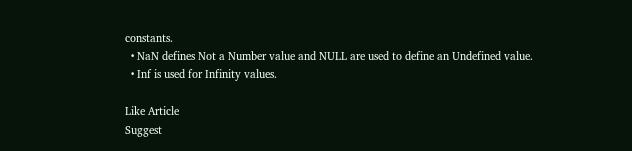constants.
  • NaN defines Not a Number value and NULL are used to define an Undefined value.
  • Inf is used for Infinity values.

Like Article
Suggest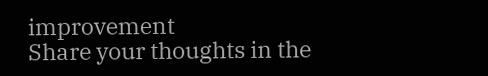improvement
Share your thoughts in the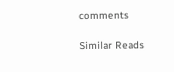comments

Similar Reads